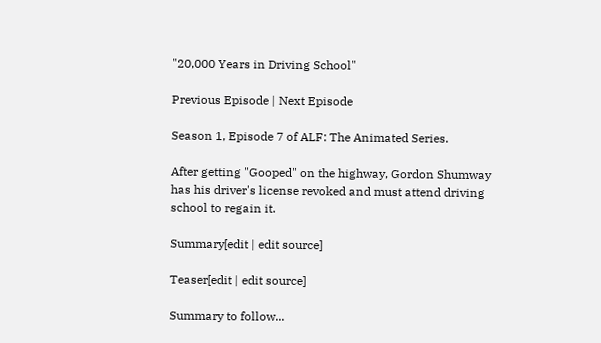"20,000 Years in Driving School"

Previous Episode | Next Episode

Season 1, Episode 7 of ALF: The Animated Series.

After getting "Gooped" on the highway, Gordon Shumway has his driver's license revoked and must attend driving school to regain it.

Summary[edit | edit source]

Teaser[edit | edit source]

Summary to follow...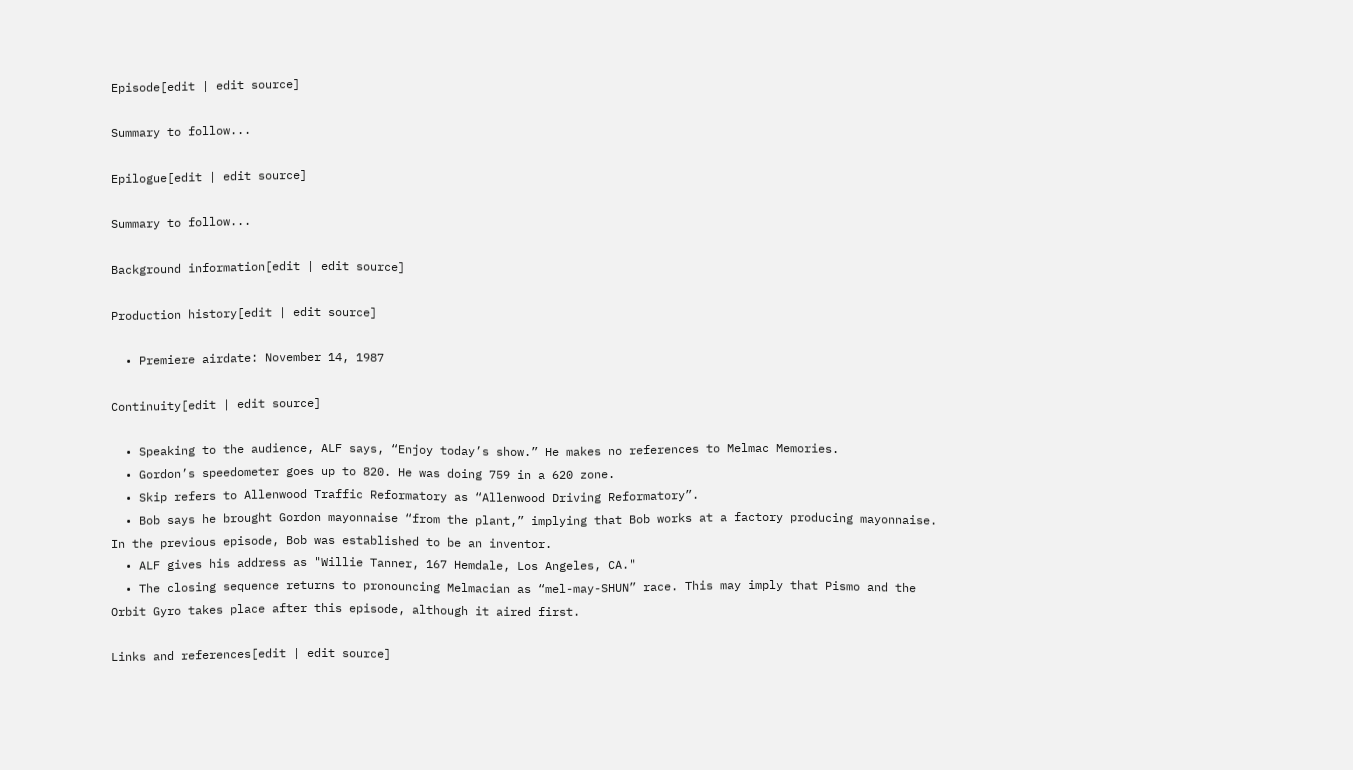Episode[edit | edit source]

Summary to follow...

Epilogue[edit | edit source]

Summary to follow...

Background information[edit | edit source]

Production history[edit | edit source]

  • Premiere airdate: November 14, 1987

Continuity[edit | edit source]

  • Speaking to the audience, ALF says, “Enjoy today’s show.” He makes no references to Melmac Memories.
  • Gordon’s speedometer goes up to 820. He was doing 759 in a 620 zone.
  • Skip refers to Allenwood Traffic Reformatory as “Allenwood Driving Reformatory”.
  • Bob says he brought Gordon mayonnaise “from the plant,” implying that Bob works at a factory producing mayonnaise. In the previous episode, Bob was established to be an inventor.
  • ALF gives his address as "Willie Tanner, 167 Hemdale, Los Angeles, CA."
  • The closing sequence returns to pronouncing Melmacian as “mel-may-SHUN” race. This may imply that Pismo and the Orbit Gyro takes place after this episode, although it aired first.

Links and references[edit | edit source]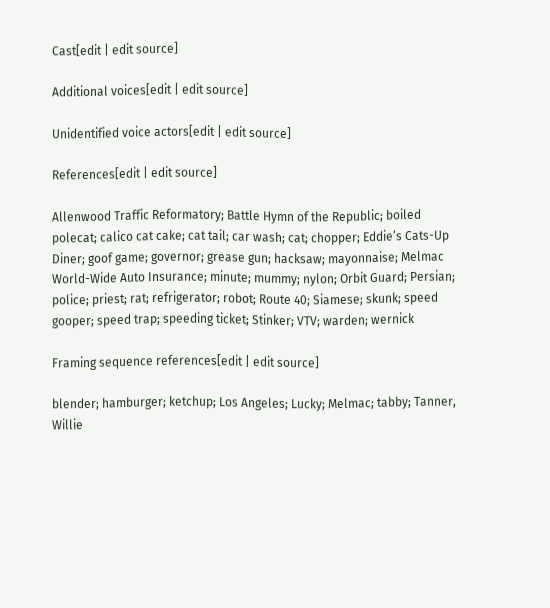Cast[edit | edit source]

Additional voices[edit | edit source]

Unidentified voice actors[edit | edit source]

References[edit | edit source]

Allenwood Traffic Reformatory; Battle Hymn of the Republic; boiled polecat; calico cat cake; cat tail; car wash; cat; chopper; Eddie’s Cats-Up Diner; goof game; governor; grease gun; hacksaw; mayonnaise; Melmac World-Wide Auto Insurance; minute; mummy; nylon; Orbit Guard; Persian; police; priest; rat; refrigerator; robot; Route 40; Siamese; skunk; speed gooper; speed trap; speeding ticket; Stinker; VTV; warden; wernick

Framing sequence references[edit | edit source]

blender; hamburger; ketchup; Los Angeles; Lucky; Melmac; tabby; Tanner, Willie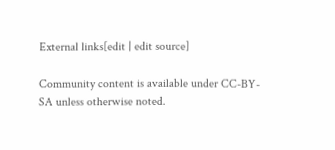External links[edit | edit source]

Community content is available under CC-BY-SA unless otherwise noted.